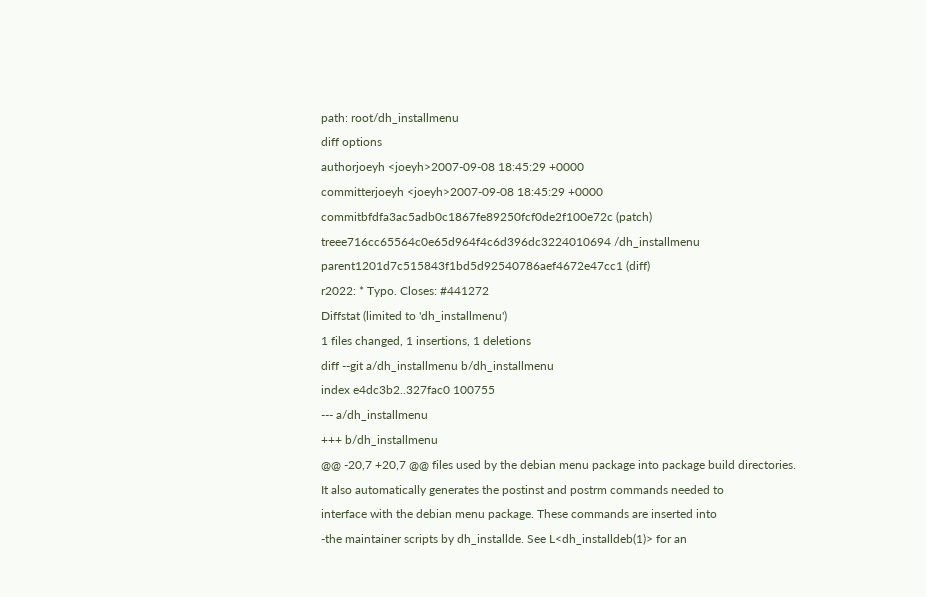path: root/dh_installmenu
diff options
authorjoeyh <joeyh>2007-09-08 18:45:29 +0000
committerjoeyh <joeyh>2007-09-08 18:45:29 +0000
commitbfdfa3ac5adb0c1867fe89250fcf0de2f100e72c (patch)
treee716cc65564c0e65d964f4c6d396dc3224010694 /dh_installmenu
parent1201d7c515843f1bd5d92540786aef4672e47cc1 (diff)
r2022: * Typo. Closes: #441272
Diffstat (limited to 'dh_installmenu')
1 files changed, 1 insertions, 1 deletions
diff --git a/dh_installmenu b/dh_installmenu
index e4dc3b2..327fac0 100755
--- a/dh_installmenu
+++ b/dh_installmenu
@@ -20,7 +20,7 @@ files used by the debian menu package into package build directories.
It also automatically generates the postinst and postrm commands needed to
interface with the debian menu package. These commands are inserted into
-the maintainer scripts by dh_installde. See L<dh_installdeb(1)> for an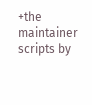+the maintainer scripts by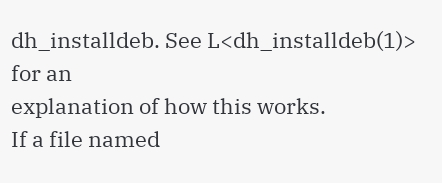dh_installdeb. See L<dh_installdeb(1)> for an
explanation of how this works.
If a file named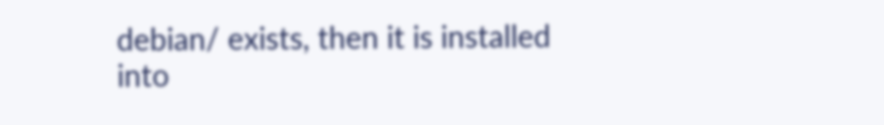debian/ exists, then it is installed into